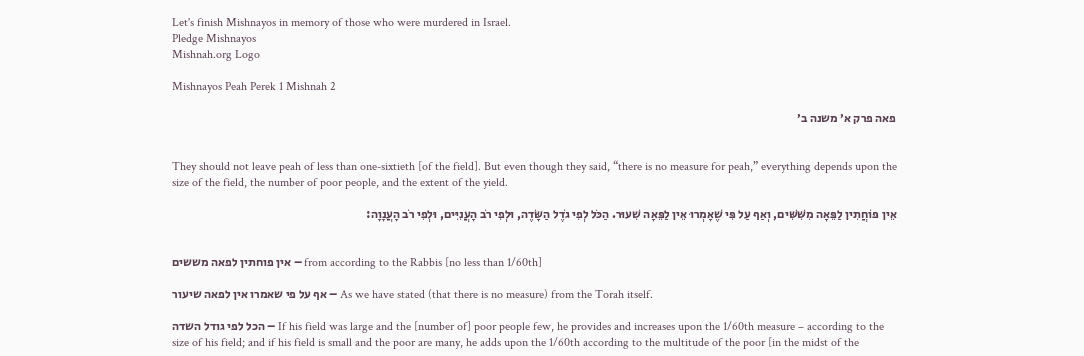Let's finish Mishnayos in memory of those who were murdered in Israel.
Pledge Mishnayos
Mishnah.org Logo

Mishnayos Peah Perek 1 Mishnah 2

פאה פרק א׳ משנה ב׳


They should not leave peah of less than one-sixtieth [of the field]. But even though they said, “there is no measure for peah,” everything depends upon the size of the field, the number of poor people, and the extent of the yield.

אֵין פּוֹחֲתִין לַפֵּאָה מִשִּׁשִּׁים, וְאַף עַל פִּי שֶׁאָמְרוּ אֵין לַפֵּאָה שִׁעוּר. הַכֹּל לְפִי גֹדֶל הַשָּׂדֶה, וּלְפִי רֹב הָעֲנִיִּים, וּלְפִי רֹב הָעֲנָוָה:


אין פוחתין לפאה מששים – from according to the Rabbis [no less than 1/60th]

אף על פי שאמרו אין לפאה שיעור – As we have stated (that there is no measure) from the Torah itself.

הכל לפי גודל השדה – If his field was large and the [number of] poor people few, he provides and increases upon the 1/60th measure – according to the size of his field; and if his field is small and the poor are many, he adds upon the 1/60th according to the multitude of the poor [in the midst of the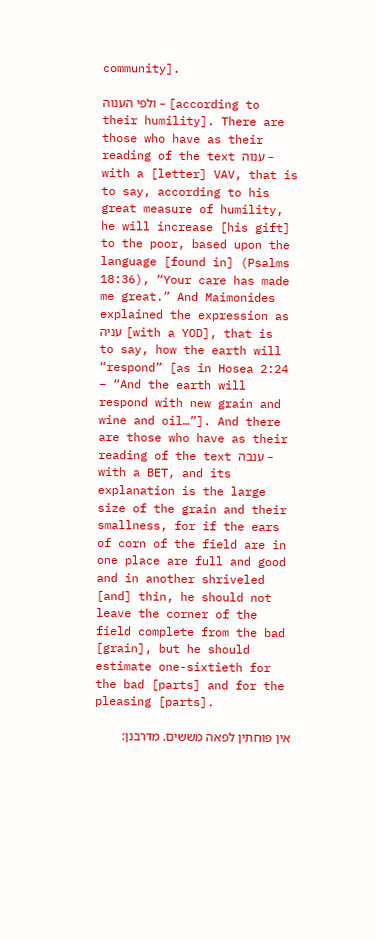community].

ולפי הענוה – [according to their humility]. There are those who have as their reading of the text ענוה – with a [letter] VAV, that is to say, according to his great measure of humility, he will increase [his gift] to the poor, based upon the language [found in] (Psalms 18:36), “Your care has made me great.” And Maimonides explained the expression as עניה [with a YOD], that is to say, how the earth will “respond” [as in Hosea 2:24 – “And the earth will respond with new grain and wine and oil…”]. And there are those who have as their reading of the text ענבה – with a BET, and its explanation is the large size of the grain and their smallness, for if the ears of corn of the field are in one place are full and good and in another shriveled [and] thin, he should not leave the corner of the field complete from the bad [grain], but he should estimate one-sixtieth for the bad [parts] and for the pleasing [parts].

אין פוחתין לפאה מששים. מדרבנן: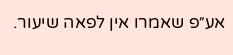אע״פ שאמרו אין לפאה שיעור.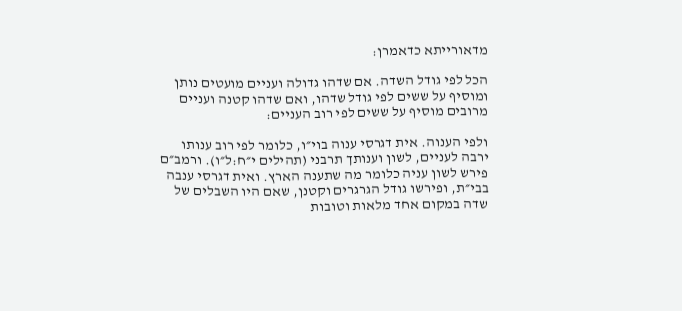מדאורייתא כדאמרן:

הכל לפי גודל השדה. אם שדהו גדולה ועניים מועטים נותן ומוסיף על ששים לפי גודל שדהו, ואם שדהו קטנה ועניים מרובים מוסיף על ששים לפי רוב העניים:

ולפי הענוה. אית דגרסי ענוה בוי״ו, כלומר לפי רוב ענותו ירבה לעניים, לשון וענותך תרבני (תהילים י״ח:ל״ו). ורמב״ם פירש לשון עניה כלומר מה שתענה הארץ. ואית דגרסי ענבה בבי״ת, ופירשו גודל הגרגרים וקטנן, שאם היו השבלים של שדה במקום אחד מלאות וטובות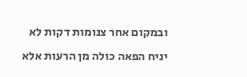ובמקום אחר צנומות דקות לא יניח הפאה כולה מן הרעות אלא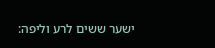ישער ששים לרע וליפה: